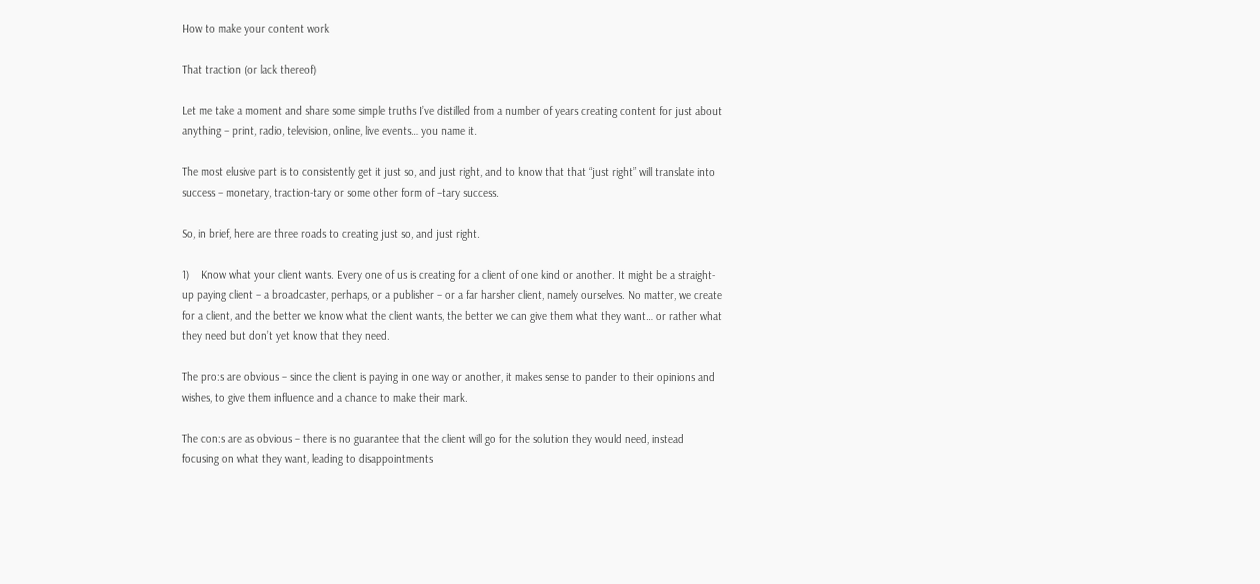How to make your content work

That traction (or lack thereof)

Let me take a moment and share some simple truths I’ve distilled from a number of years creating content for just about anything – print, radio, television, online, live events… you name it.

The most elusive part is to consistently get it just so, and just right, and to know that that “just right” will translate into success – monetary, traction-tary or some other form of –tary success.

So, in brief, here are three roads to creating just so, and just right.

1)    Know what your client wants. Every one of us is creating for a client of one kind or another. It might be a straight-up paying client – a broadcaster, perhaps, or a publisher – or a far harsher client, namely ourselves. No matter, we create for a client, and the better we know what the client wants, the better we can give them what they want… or rather what they need but don’t yet know that they need.

The pro:s are obvious – since the client is paying in one way or another, it makes sense to pander to their opinions and wishes, to give them influence and a chance to make their mark.

The con:s are as obvious – there is no guarantee that the client will go for the solution they would need, instead focusing on what they want, leading to disappointments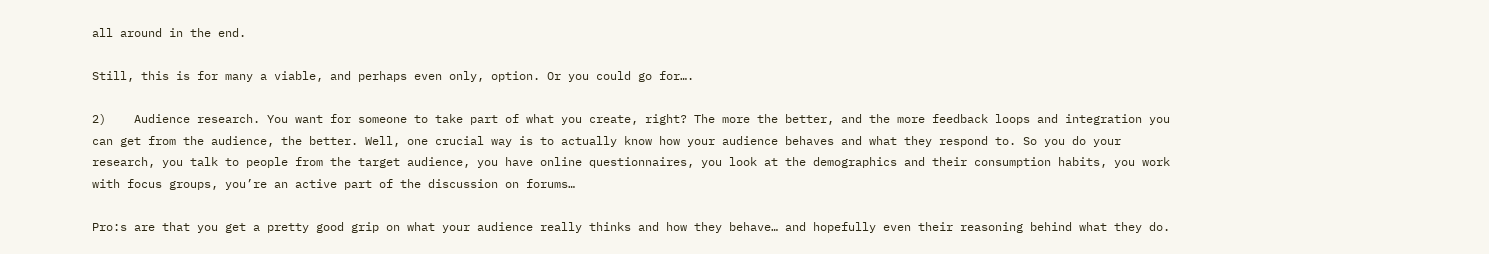all around in the end.

Still, this is for many a viable, and perhaps even only, option. Or you could go for….

2)    Audience research. You want for someone to take part of what you create, right? The more the better, and the more feedback loops and integration you can get from the audience, the better. Well, one crucial way is to actually know how your audience behaves and what they respond to. So you do your research, you talk to people from the target audience, you have online questionnaires, you look at the demographics and their consumption habits, you work with focus groups, you’re an active part of the discussion on forums…

Pro:s are that you get a pretty good grip on what your audience really thinks and how they behave… and hopefully even their reasoning behind what they do.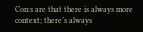Con:s are that there is always more context; there’s always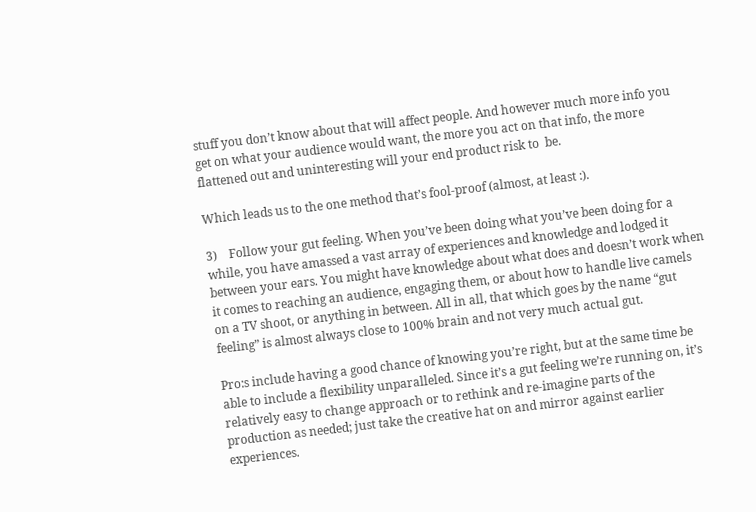stuff you don’t know about that will affect people. And however much more info you get on what your audience would want, the more you act on that info, the more flattened out and uninteresting will your end product risk to  be.

Which leads us to the one method that’s fool-proof (almost, at least :).

3)    Follow your gut feeling. When you’ve been doing what you’ve been doing for a while, you have amassed a vast array of experiences and knowledge and lodged it between your ears. You might have knowledge about what does and doesn’t work when it comes to reaching an audience, engaging them, or about how to handle live camels on a TV shoot, or anything in between. All in all, that which goes by the name “gut feeling” is almost always close to 100% brain and not very much actual gut.

Pro:s include having a good chance of knowing you’re right, but at the same time be able to include a flexibility unparalleled. Since it’s a gut feeling we’re running on, it’s relatively easy to change approach or to rethink and re-imagine parts of the production as needed; just take the creative hat on and mirror against earlier experiences.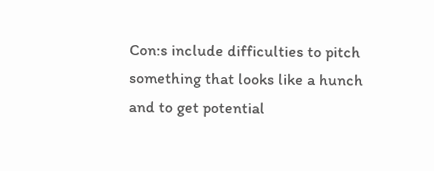Con:s include difficulties to pitch something that looks like a hunch and to get potential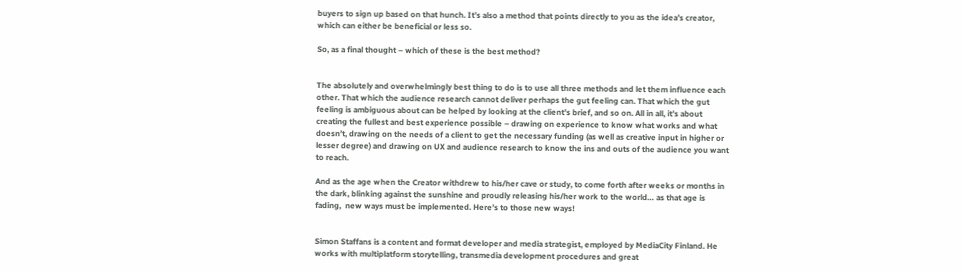buyers to sign up based on that hunch. It’s also a method that points directly to you as the idea’s creator, which can either be beneficial or less so.

So, as a final thought – which of these is the best method?


The absolutely and overwhelmingly best thing to do is to use all three methods and let them influence each other. That which the audience research cannot deliver perhaps the gut feeling can. That which the gut feeling is ambiguous about can be helped by looking at the client’s brief, and so on. All in all, it’s about creating the fullest and best experience possible – drawing on experience to know what works and what doesn’t, drawing on the needs of a client to get the necessary funding (as well as creative input in higher or lesser degree) and drawing on UX and audience research to know the ins and outs of the audience you want to reach.

And as the age when the Creator withdrew to his/her cave or study, to come forth after weeks or months in the dark, blinking against the sunshine and proudly releasing his/her work to the world… as that age is fading,  new ways must be implemented. Here’s to those new ways!


Simon Staffans is a content and format developer and media strategist, employed by MediaCity Finland. He works with multiplatform storytelling, transmedia development procedures and great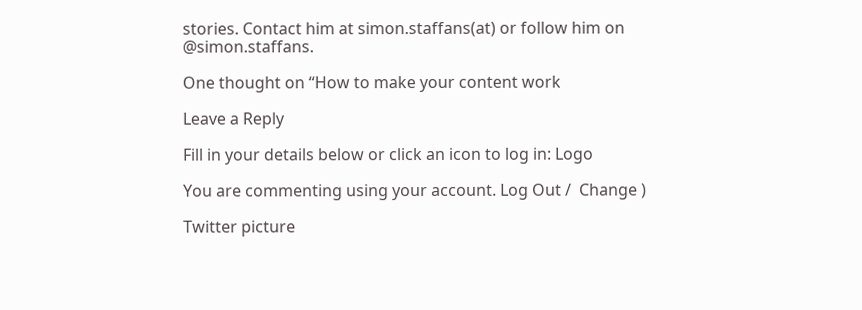stories. Contact him at simon.staffans(at) or follow him on @simon.staffans.

One thought on “How to make your content work

Leave a Reply

Fill in your details below or click an icon to log in: Logo

You are commenting using your account. Log Out /  Change )

Twitter picture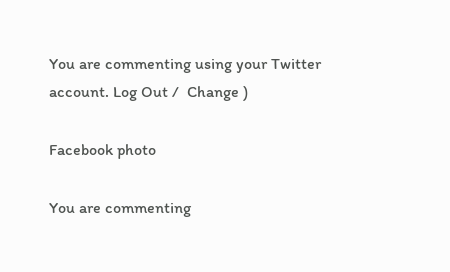You are commenting using your Twitter account. Log Out /  Change )

Facebook photo

You are commenting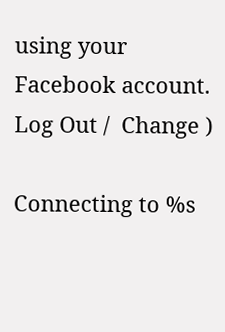using your Facebook account. Log Out /  Change )

Connecting to %s